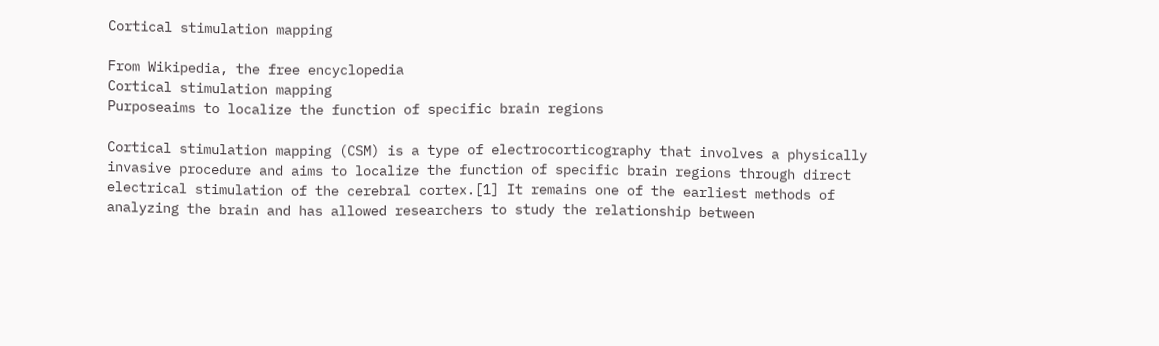Cortical stimulation mapping

From Wikipedia, the free encyclopedia
Cortical stimulation mapping
Purposeaims to localize the function of specific brain regions

Cortical stimulation mapping (CSM) is a type of electrocorticography that involves a physically invasive procedure and aims to localize the function of specific brain regions through direct electrical stimulation of the cerebral cortex.[1] It remains one of the earliest methods of analyzing the brain and has allowed researchers to study the relationship between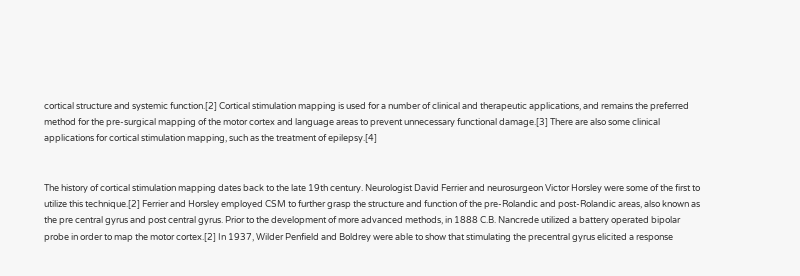cortical structure and systemic function.[2] Cortical stimulation mapping is used for a number of clinical and therapeutic applications, and remains the preferred method for the pre-surgical mapping of the motor cortex and language areas to prevent unnecessary functional damage.[3] There are also some clinical applications for cortical stimulation mapping, such as the treatment of epilepsy.[4]


The history of cortical stimulation mapping dates back to the late 19th century. Neurologist David Ferrier and neurosurgeon Victor Horsley were some of the first to utilize this technique.[2] Ferrier and Horsley employed CSM to further grasp the structure and function of the pre-Rolandic and post-Rolandic areas, also known as the pre central gyrus and post central gyrus. Prior to the development of more advanced methods, in 1888 C.B. Nancrede utilized a battery operated bipolar probe in order to map the motor cortex.[2] In 1937, Wilder Penfield and Boldrey were able to show that stimulating the precentral gyrus elicited a response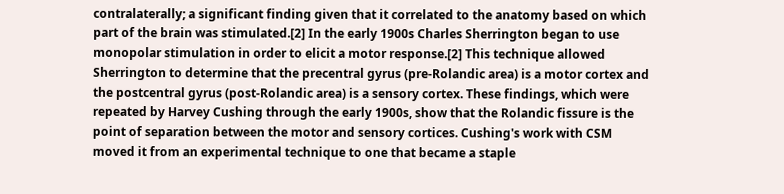contralaterally; a significant finding given that it correlated to the anatomy based on which part of the brain was stimulated.[2] In the early 1900s Charles Sherrington began to use monopolar stimulation in order to elicit a motor response.[2] This technique allowed Sherrington to determine that the precentral gyrus (pre-Rolandic area) is a motor cortex and the postcentral gyrus (post-Rolandic area) is a sensory cortex. These findings, which were repeated by Harvey Cushing through the early 1900s, show that the Rolandic fissure is the point of separation between the motor and sensory cortices. Cushing's work with CSM moved it from an experimental technique to one that became a staple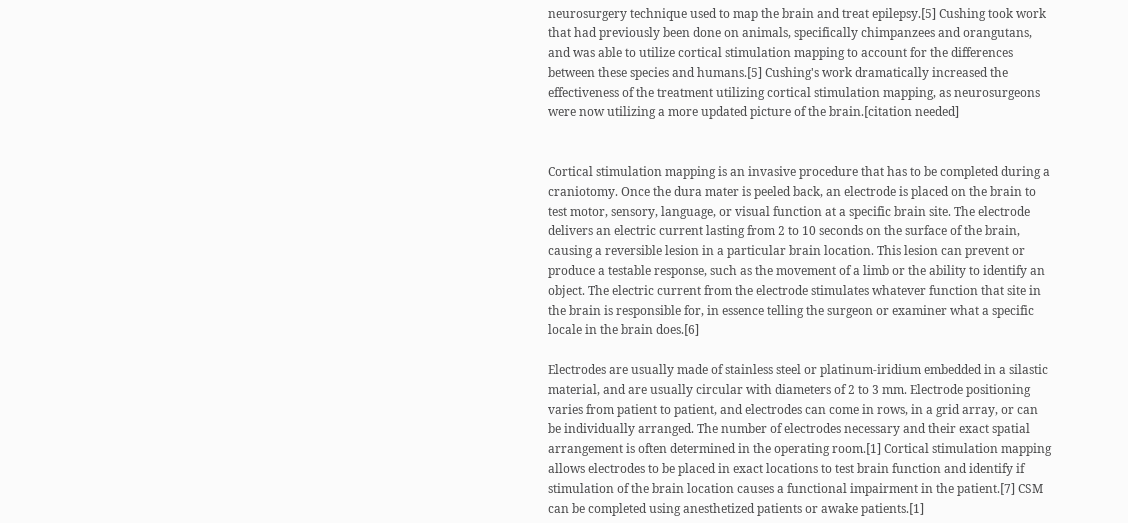neurosurgery technique used to map the brain and treat epilepsy.[5] Cushing took work that had previously been done on animals, specifically chimpanzees and orangutans, and was able to utilize cortical stimulation mapping to account for the differences between these species and humans.[5] Cushing's work dramatically increased the effectiveness of the treatment utilizing cortical stimulation mapping, as neurosurgeons were now utilizing a more updated picture of the brain.[citation needed]


Cortical stimulation mapping is an invasive procedure that has to be completed during a craniotomy. Once the dura mater is peeled back, an electrode is placed on the brain to test motor, sensory, language, or visual function at a specific brain site. The electrode delivers an electric current lasting from 2 to 10 seconds on the surface of the brain, causing a reversible lesion in a particular brain location. This lesion can prevent or produce a testable response, such as the movement of a limb or the ability to identify an object. The electric current from the electrode stimulates whatever function that site in the brain is responsible for, in essence telling the surgeon or examiner what a specific locale in the brain does.[6]

Electrodes are usually made of stainless steel or platinum-iridium embedded in a silastic material, and are usually circular with diameters of 2 to 3 mm. Electrode positioning varies from patient to patient, and electrodes can come in rows, in a grid array, or can be individually arranged. The number of electrodes necessary and their exact spatial arrangement is often determined in the operating room.[1] Cortical stimulation mapping allows electrodes to be placed in exact locations to test brain function and identify if stimulation of the brain location causes a functional impairment in the patient.[7] CSM can be completed using anesthetized patients or awake patients.[1]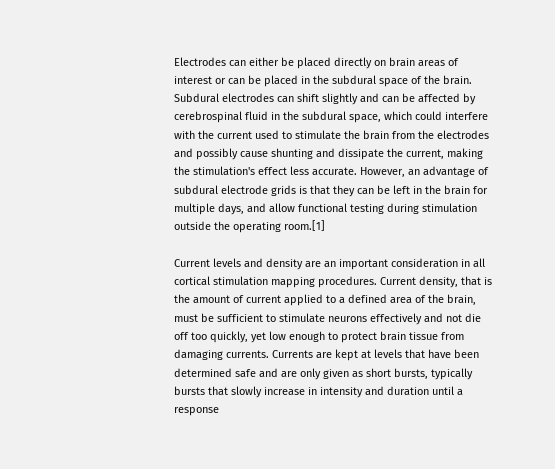Electrodes can either be placed directly on brain areas of interest or can be placed in the subdural space of the brain. Subdural electrodes can shift slightly and can be affected by cerebrospinal fluid in the subdural space, which could interfere with the current used to stimulate the brain from the electrodes and possibly cause shunting and dissipate the current, making the stimulation's effect less accurate. However, an advantage of subdural electrode grids is that they can be left in the brain for multiple days, and allow functional testing during stimulation outside the operating room.[1]

Current levels and density are an important consideration in all cortical stimulation mapping procedures. Current density, that is the amount of current applied to a defined area of the brain, must be sufficient to stimulate neurons effectively and not die off too quickly, yet low enough to protect brain tissue from damaging currents. Currents are kept at levels that have been determined safe and are only given as short bursts, typically bursts that slowly increase in intensity and duration until a response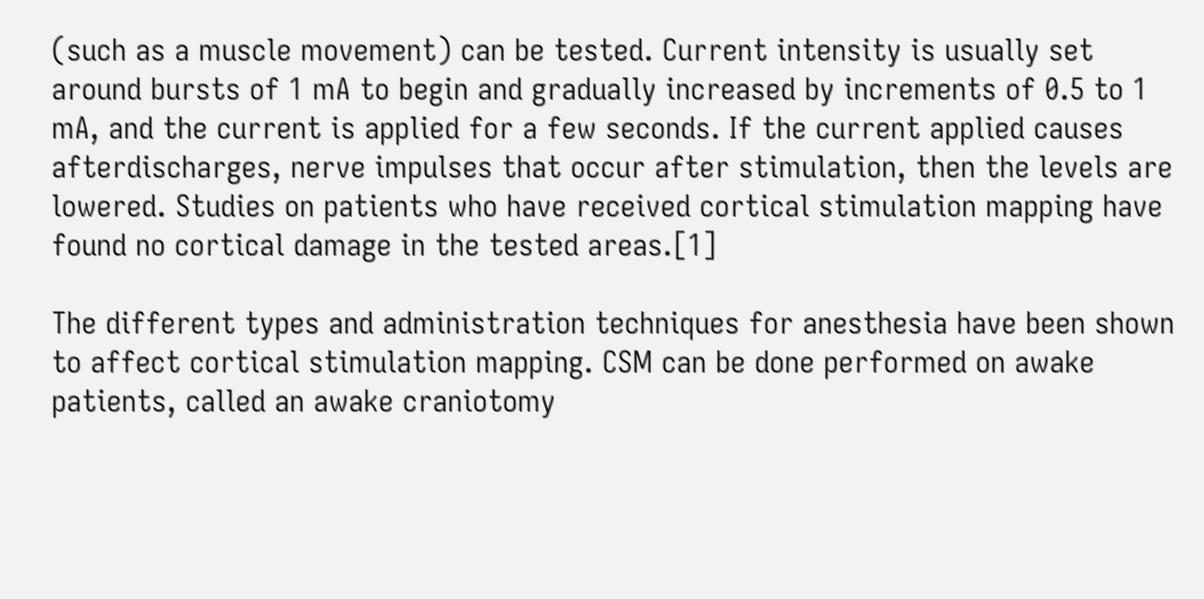(such as a muscle movement) can be tested. Current intensity is usually set around bursts of 1 mA to begin and gradually increased by increments of 0.5 to 1 mA, and the current is applied for a few seconds. If the current applied causes afterdischarges, nerve impulses that occur after stimulation, then the levels are lowered. Studies on patients who have received cortical stimulation mapping have found no cortical damage in the tested areas.[1]

The different types and administration techniques for anesthesia have been shown to affect cortical stimulation mapping. CSM can be done performed on awake patients, called an awake craniotomy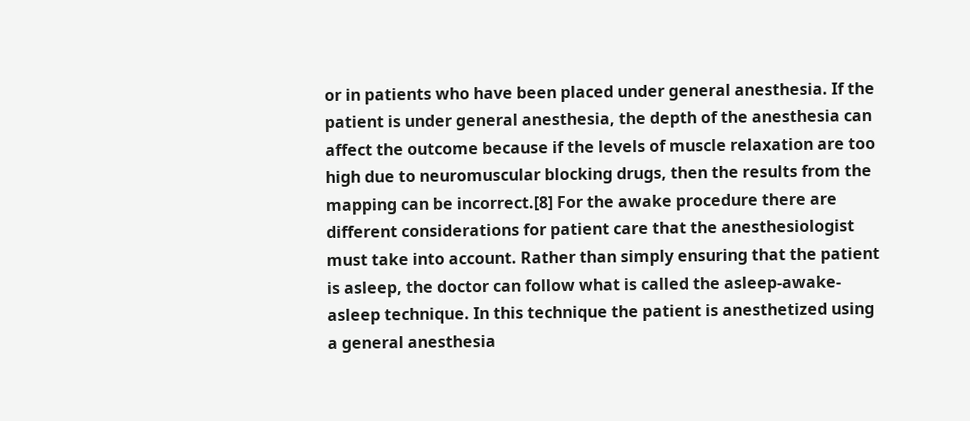or in patients who have been placed under general anesthesia. If the patient is under general anesthesia, the depth of the anesthesia can affect the outcome because if the levels of muscle relaxation are too high due to neuromuscular blocking drugs, then the results from the mapping can be incorrect.[8] For the awake procedure there are different considerations for patient care that the anesthesiologist must take into account. Rather than simply ensuring that the patient is asleep, the doctor can follow what is called the asleep-awake-asleep technique. In this technique the patient is anesthetized using a general anesthesia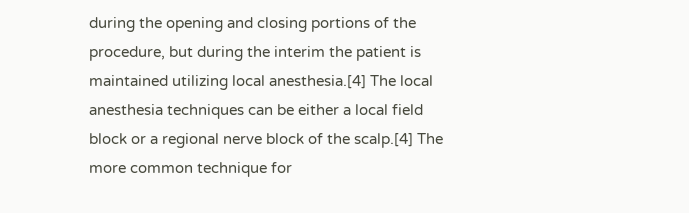during the opening and closing portions of the procedure, but during the interim the patient is maintained utilizing local anesthesia.[4] The local anesthesia techniques can be either a local field block or a regional nerve block of the scalp.[4] The more common technique for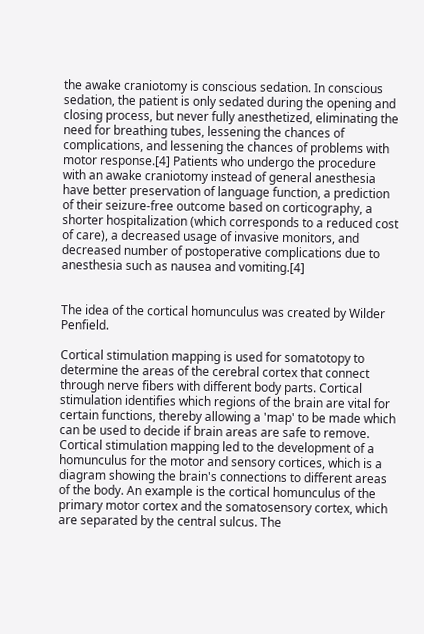the awake craniotomy is conscious sedation. In conscious sedation, the patient is only sedated during the opening and closing process, but never fully anesthetized, eliminating the need for breathing tubes, lessening the chances of complications, and lessening the chances of problems with motor response.[4] Patients who undergo the procedure with an awake craniotomy instead of general anesthesia have better preservation of language function, a prediction of their seizure-free outcome based on corticography, a shorter hospitalization (which corresponds to a reduced cost of care), a decreased usage of invasive monitors, and decreased number of postoperative complications due to anesthesia such as nausea and vomiting.[4]


The idea of the cortical homunculus was created by Wilder Penfield.

Cortical stimulation mapping is used for somatotopy to determine the areas of the cerebral cortex that connect through nerve fibers with different body parts. Cortical stimulation identifies which regions of the brain are vital for certain functions, thereby allowing a 'map' to be made which can be used to decide if brain areas are safe to remove. Cortical stimulation mapping led to the development of a homunculus for the motor and sensory cortices, which is a diagram showing the brain's connections to different areas of the body. An example is the cortical homunculus of the primary motor cortex and the somatosensory cortex, which are separated by the central sulcus. The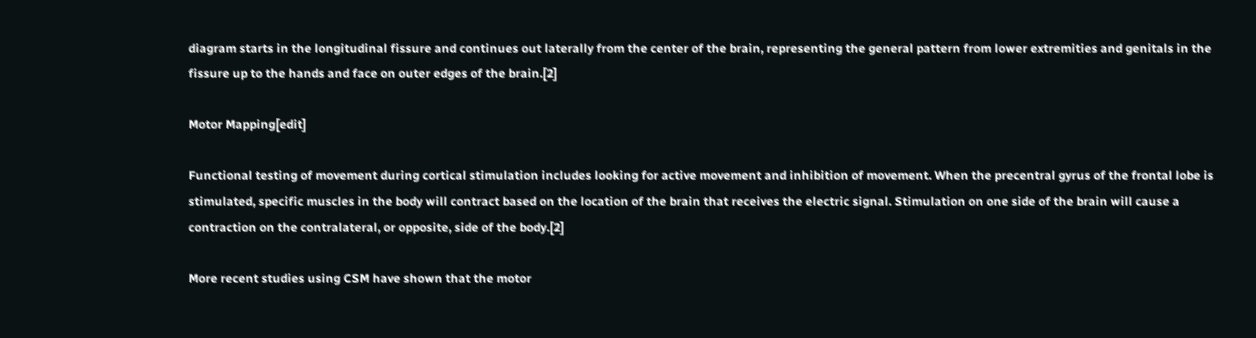diagram starts in the longitudinal fissure and continues out laterally from the center of the brain, representing the general pattern from lower extremities and genitals in the fissure up to the hands and face on outer edges of the brain.[2]

Motor Mapping[edit]

Functional testing of movement during cortical stimulation includes looking for active movement and inhibition of movement. When the precentral gyrus of the frontal lobe is stimulated, specific muscles in the body will contract based on the location of the brain that receives the electric signal. Stimulation on one side of the brain will cause a contraction on the contralateral, or opposite, side of the body.[2]

More recent studies using CSM have shown that the motor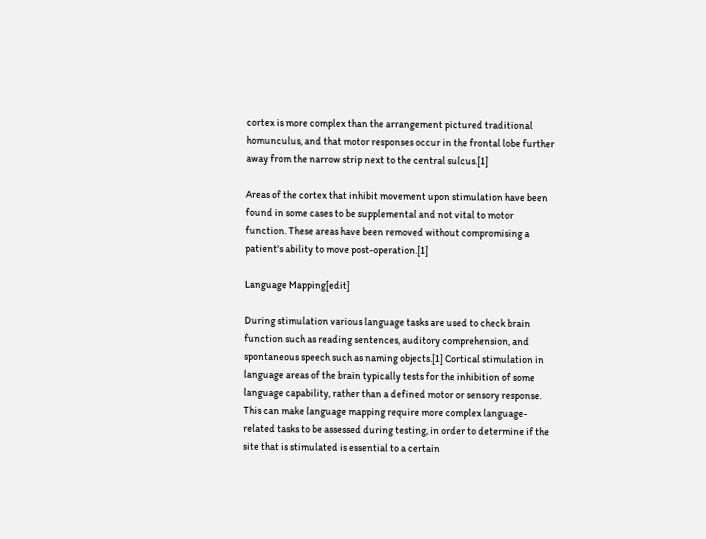cortex is more complex than the arrangement pictured traditional homunculus, and that motor responses occur in the frontal lobe further away from the narrow strip next to the central sulcus.[1]

Areas of the cortex that inhibit movement upon stimulation have been found in some cases to be supplemental and not vital to motor function. These areas have been removed without compromising a patient's ability to move post-operation.[1]

Language Mapping[edit]

During stimulation various language tasks are used to check brain function such as reading sentences, auditory comprehension, and spontaneous speech such as naming objects.[1] Cortical stimulation in language areas of the brain typically tests for the inhibition of some language capability, rather than a defined motor or sensory response. This can make language mapping require more complex language-related tasks to be assessed during testing, in order to determine if the site that is stimulated is essential to a certain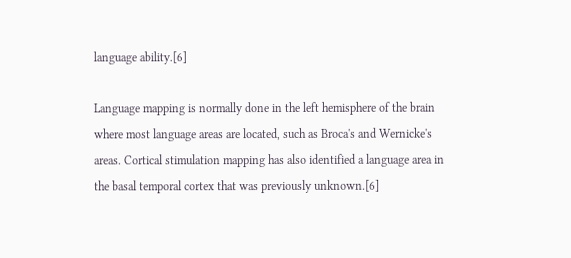language ability.[6]

Language mapping is normally done in the left hemisphere of the brain where most language areas are located, such as Broca's and Wernicke's areas. Cortical stimulation mapping has also identified a language area in the basal temporal cortex that was previously unknown.[6]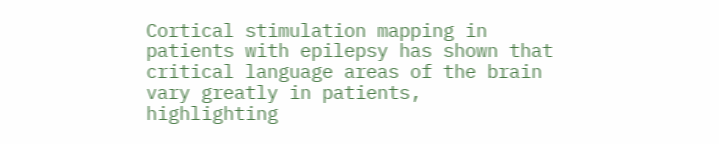Cortical stimulation mapping in patients with epilepsy has shown that critical language areas of the brain vary greatly in patients, highlighting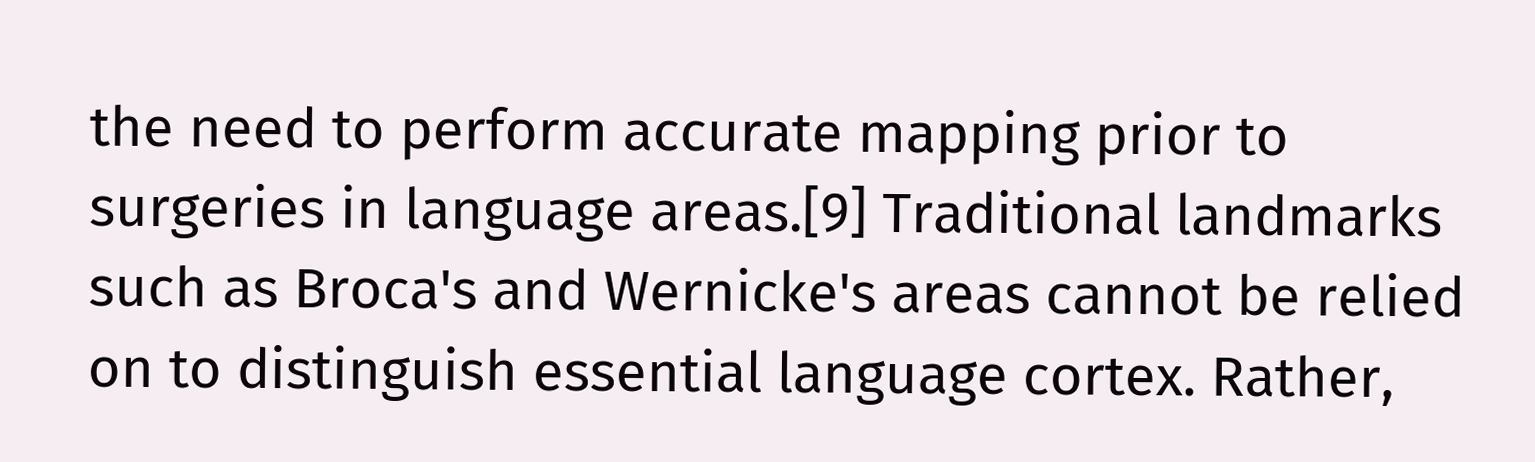the need to perform accurate mapping prior to surgeries in language areas.[9] Traditional landmarks such as Broca's and Wernicke's areas cannot be relied on to distinguish essential language cortex. Rather,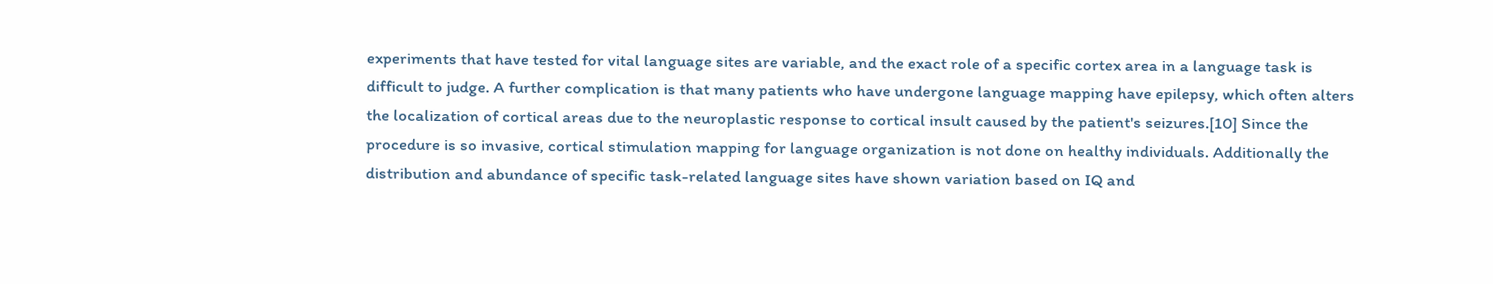experiments that have tested for vital language sites are variable, and the exact role of a specific cortex area in a language task is difficult to judge. A further complication is that many patients who have undergone language mapping have epilepsy, which often alters the localization of cortical areas due to the neuroplastic response to cortical insult caused by the patient's seizures.[10] Since the procedure is so invasive, cortical stimulation mapping for language organization is not done on healthy individuals. Additionally the distribution and abundance of specific task-related language sites have shown variation based on IQ and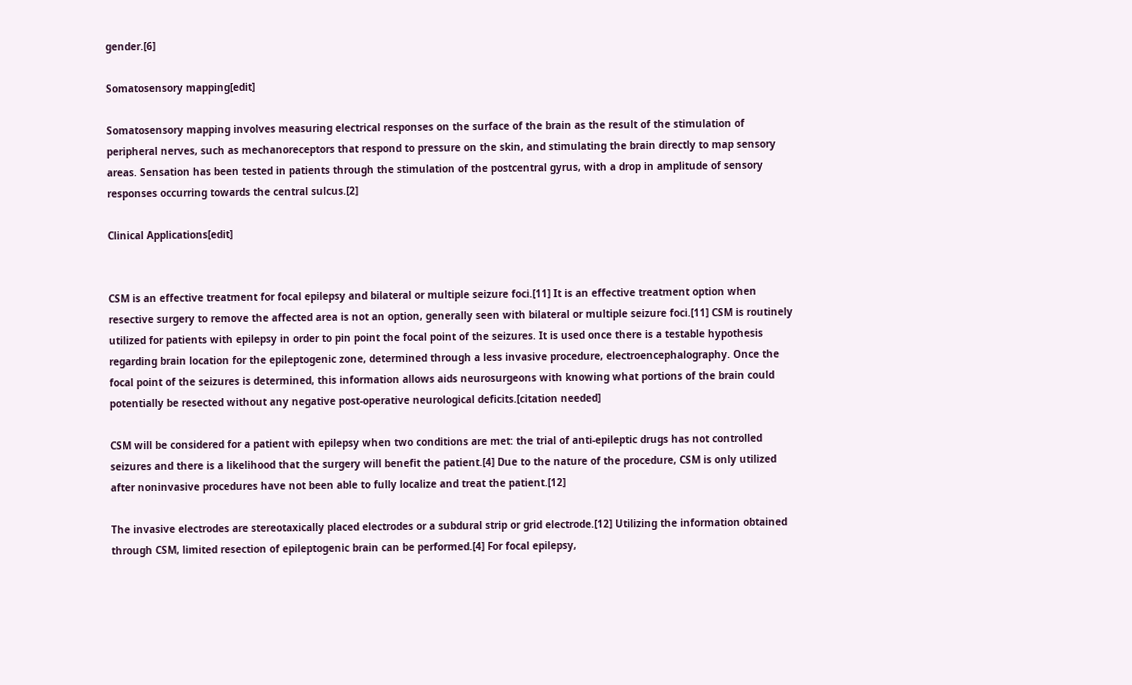gender.[6]

Somatosensory mapping[edit]

Somatosensory mapping involves measuring electrical responses on the surface of the brain as the result of the stimulation of peripheral nerves, such as mechanoreceptors that respond to pressure on the skin, and stimulating the brain directly to map sensory areas. Sensation has been tested in patients through the stimulation of the postcentral gyrus, with a drop in amplitude of sensory responses occurring towards the central sulcus.[2]

Clinical Applications[edit]


CSM is an effective treatment for focal epilepsy and bilateral or multiple seizure foci.[11] It is an effective treatment option when resective surgery to remove the affected area is not an option, generally seen with bilateral or multiple seizure foci.[11] CSM is routinely utilized for patients with epilepsy in order to pin point the focal point of the seizures. It is used once there is a testable hypothesis regarding brain location for the epileptogenic zone, determined through a less invasive procedure, electroencephalography. Once the focal point of the seizures is determined, this information allows aids neurosurgeons with knowing what portions of the brain could potentially be resected without any negative post-operative neurological deficits.[citation needed]

CSM will be considered for a patient with epilepsy when two conditions are met: the trial of anti-epileptic drugs has not controlled seizures and there is a likelihood that the surgery will benefit the patient.[4] Due to the nature of the procedure, CSM is only utilized after noninvasive procedures have not been able to fully localize and treat the patient.[12]

The invasive electrodes are stereotaxically placed electrodes or a subdural strip or grid electrode.[12] Utilizing the information obtained through CSM, limited resection of epileptogenic brain can be performed.[4] For focal epilepsy,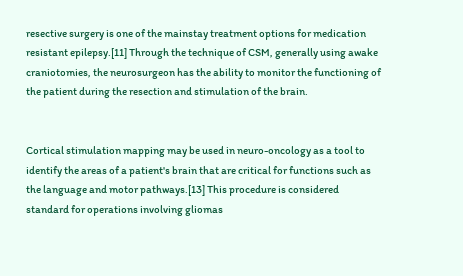resective surgery is one of the mainstay treatment options for medication resistant epilepsy.[11] Through the technique of CSM, generally using awake craniotomies, the neurosurgeon has the ability to monitor the functioning of the patient during the resection and stimulation of the brain.


Cortical stimulation mapping may be used in neuro-oncology as a tool to identify the areas of a patient's brain that are critical for functions such as the language and motor pathways.[13] This procedure is considered standard for operations involving gliomas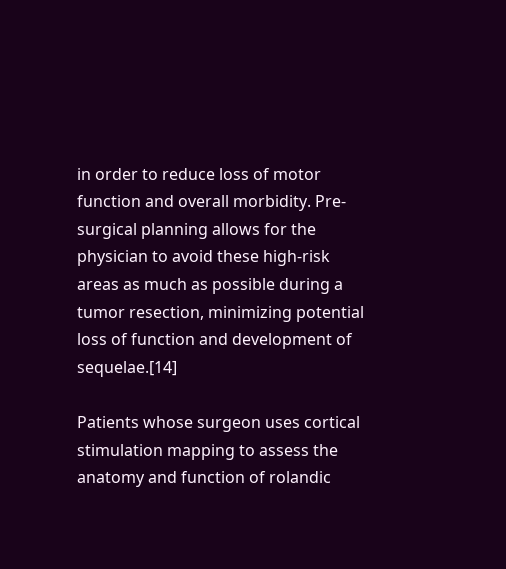in order to reduce loss of motor function and overall morbidity. Pre-surgical planning allows for the physician to avoid these high-risk areas as much as possible during a tumor resection, minimizing potential loss of function and development of sequelae.[14]

Patients whose surgeon uses cortical stimulation mapping to assess the anatomy and function of rolandic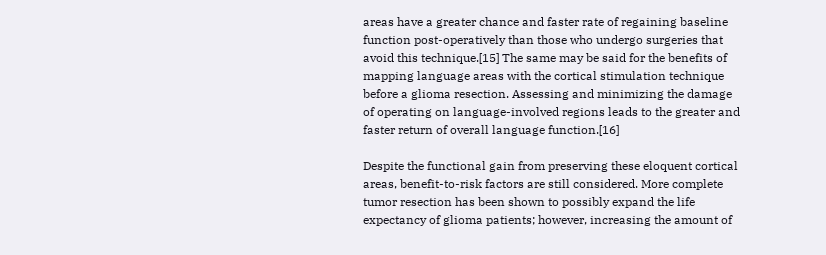areas have a greater chance and faster rate of regaining baseline function post-operatively than those who undergo surgeries that avoid this technique.[15] The same may be said for the benefits of mapping language areas with the cortical stimulation technique before a glioma resection. Assessing and minimizing the damage of operating on language-involved regions leads to the greater and faster return of overall language function.[16]

Despite the functional gain from preserving these eloquent cortical areas, benefit-to-risk factors are still considered. More complete tumor resection has been shown to possibly expand the life expectancy of glioma patients; however, increasing the amount of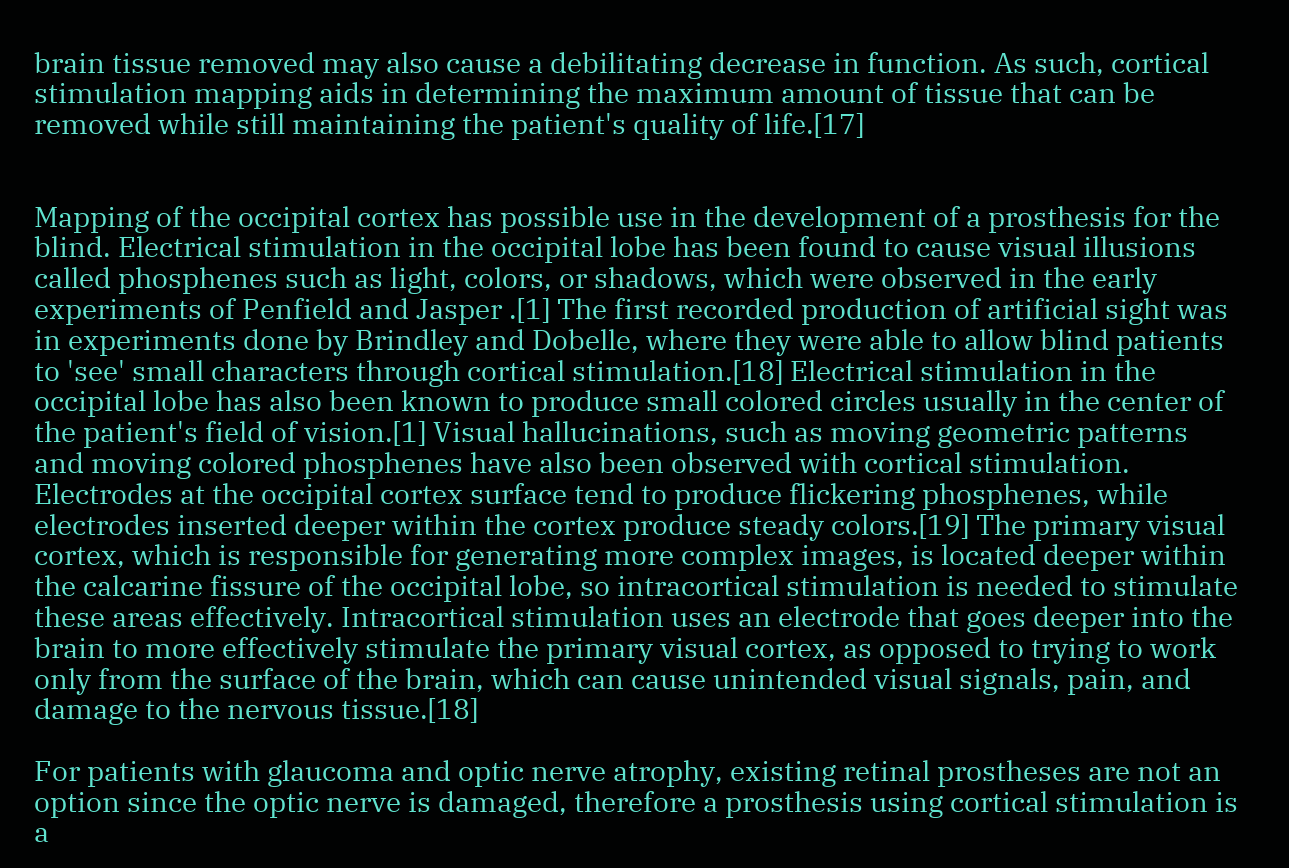brain tissue removed may also cause a debilitating decrease in function. As such, cortical stimulation mapping aids in determining the maximum amount of tissue that can be removed while still maintaining the patient's quality of life.[17]


Mapping of the occipital cortex has possible use in the development of a prosthesis for the blind. Electrical stimulation in the occipital lobe has been found to cause visual illusions called phosphenes such as light, colors, or shadows, which were observed in the early experiments of Penfield and Jasper .[1] The first recorded production of artificial sight was in experiments done by Brindley and Dobelle, where they were able to allow blind patients to 'see' small characters through cortical stimulation.[18] Electrical stimulation in the occipital lobe has also been known to produce small colored circles usually in the center of the patient's field of vision.[1] Visual hallucinations, such as moving geometric patterns and moving colored phosphenes have also been observed with cortical stimulation. Electrodes at the occipital cortex surface tend to produce flickering phosphenes, while electrodes inserted deeper within the cortex produce steady colors.[19] The primary visual cortex, which is responsible for generating more complex images, is located deeper within the calcarine fissure of the occipital lobe, so intracortical stimulation is needed to stimulate these areas effectively. Intracortical stimulation uses an electrode that goes deeper into the brain to more effectively stimulate the primary visual cortex, as opposed to trying to work only from the surface of the brain, which can cause unintended visual signals, pain, and damage to the nervous tissue.[18]

For patients with glaucoma and optic nerve atrophy, existing retinal prostheses are not an option since the optic nerve is damaged, therefore a prosthesis using cortical stimulation is a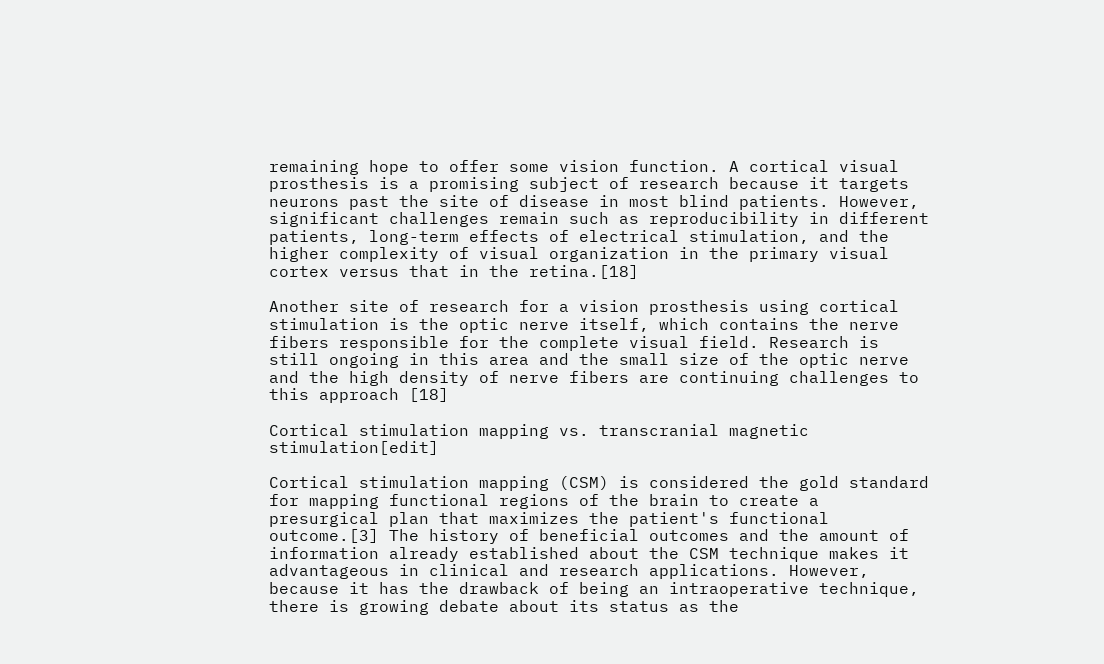remaining hope to offer some vision function. A cortical visual prosthesis is a promising subject of research because it targets neurons past the site of disease in most blind patients. However, significant challenges remain such as reproducibility in different patients, long-term effects of electrical stimulation, and the higher complexity of visual organization in the primary visual cortex versus that in the retina.[18]

Another site of research for a vision prosthesis using cortical stimulation is the optic nerve itself, which contains the nerve fibers responsible for the complete visual field. Research is still ongoing in this area and the small size of the optic nerve and the high density of nerve fibers are continuing challenges to this approach [18]

Cortical stimulation mapping vs. transcranial magnetic stimulation[edit]

Cortical stimulation mapping (CSM) is considered the gold standard for mapping functional regions of the brain to create a presurgical plan that maximizes the patient's functional outcome.[3] The history of beneficial outcomes and the amount of information already established about the CSM technique makes it advantageous in clinical and research applications. However, because it has the drawback of being an intraoperative technique, there is growing debate about its status as the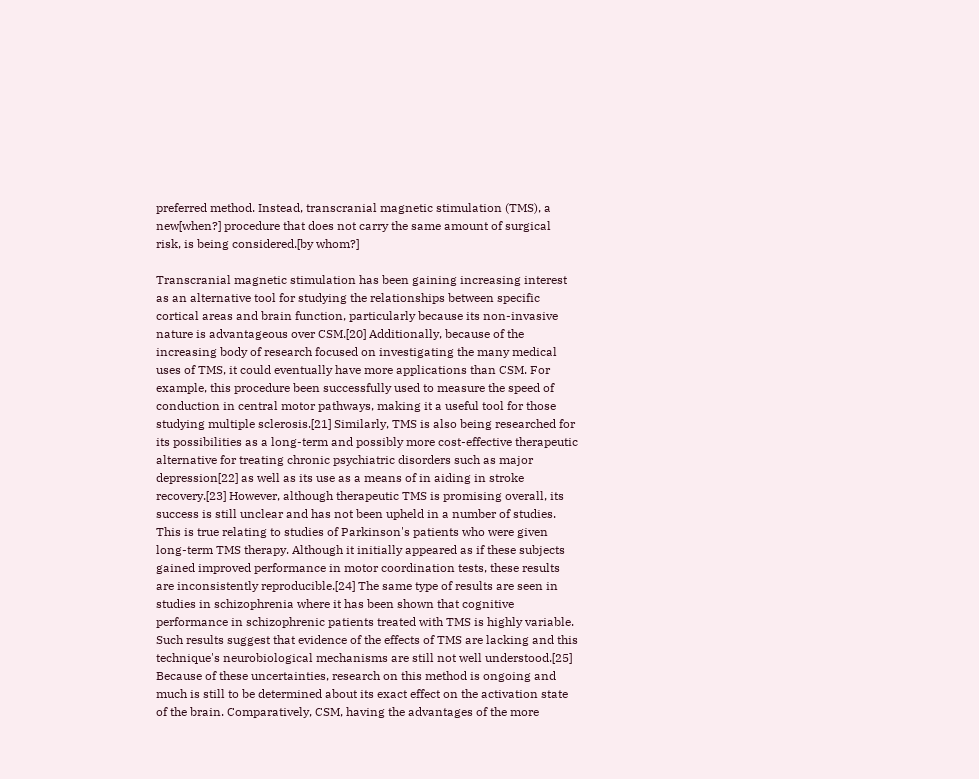preferred method. Instead, transcranial magnetic stimulation (TMS), a new[when?] procedure that does not carry the same amount of surgical risk, is being considered.[by whom?]

Transcranial magnetic stimulation has been gaining increasing interest as an alternative tool for studying the relationships between specific cortical areas and brain function, particularly because its non-invasive nature is advantageous over CSM.[20] Additionally, because of the increasing body of research focused on investigating the many medical uses of TMS, it could eventually have more applications than CSM. For example, this procedure been successfully used to measure the speed of conduction in central motor pathways, making it a useful tool for those studying multiple sclerosis.[21] Similarly, TMS is also being researched for its possibilities as a long-term and possibly more cost-effective therapeutic alternative for treating chronic psychiatric disorders such as major depression[22] as well as its use as a means of in aiding in stroke recovery.[23] However, although therapeutic TMS is promising overall, its success is still unclear and has not been upheld in a number of studies. This is true relating to studies of Parkinson's patients who were given long-term TMS therapy. Although it initially appeared as if these subjects gained improved performance in motor coordination tests, these results are inconsistently reproducible.[24] The same type of results are seen in studies in schizophrenia where it has been shown that cognitive performance in schizophrenic patients treated with TMS is highly variable. Such results suggest that evidence of the effects of TMS are lacking and this technique's neurobiological mechanisms are still not well understood.[25] Because of these uncertainties, research on this method is ongoing and much is still to be determined about its exact effect on the activation state of the brain. Comparatively, CSM, having the advantages of the more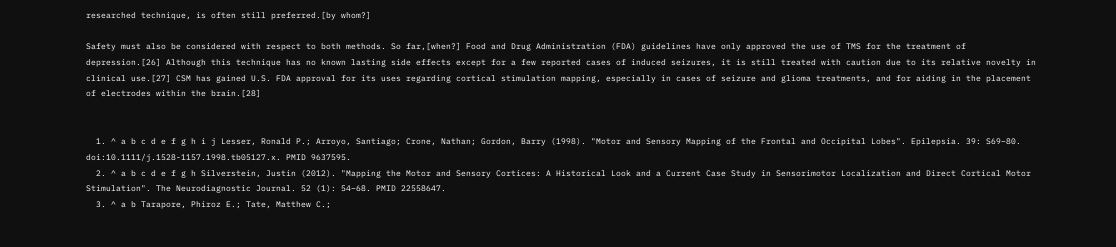researched technique, is often still preferred.[by whom?]

Safety must also be considered with respect to both methods. So far,[when?] Food and Drug Administration (FDA) guidelines have only approved the use of TMS for the treatment of depression.[26] Although this technique has no known lasting side effects except for a few reported cases of induced seizures, it is still treated with caution due to its relative novelty in clinical use.[27] CSM has gained U.S. FDA approval for its uses regarding cortical stimulation mapping, especially in cases of seizure and glioma treatments, and for aiding in the placement of electrodes within the brain.[28]


  1. ^ a b c d e f g h i j Lesser, Ronald P.; Arroyo, Santiago; Crone, Nathan; Gordon, Barry (1998). "Motor and Sensory Mapping of the Frontal and Occipital Lobes". Epilepsia. 39: S69–80. doi:10.1111/j.1528-1157.1998.tb05127.x. PMID 9637595.
  2. ^ a b c d e f g h Silverstein, Justin (2012). "Mapping the Motor and Sensory Cortices: A Historical Look and a Current Case Study in Sensorimotor Localization and Direct Cortical Motor Stimulation". The Neurodiagnostic Journal. 52 (1): 54–68. PMID 22558647.
  3. ^ a b Tarapore, Phiroz E.; Tate, Matthew C.;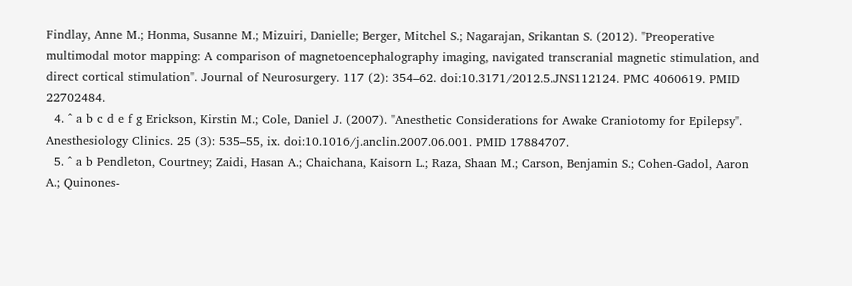Findlay, Anne M.; Honma, Susanne M.; Mizuiri, Danielle; Berger, Mitchel S.; Nagarajan, Srikantan S. (2012). "Preoperative multimodal motor mapping: A comparison of magnetoencephalography imaging, navigated transcranial magnetic stimulation, and direct cortical stimulation". Journal of Neurosurgery. 117 (2): 354–62. doi:10.3171/2012.5.JNS112124. PMC 4060619. PMID 22702484.
  4. ^ a b c d e f g Erickson, Kirstin M.; Cole, Daniel J. (2007). "Anesthetic Considerations for Awake Craniotomy for Epilepsy". Anesthesiology Clinics. 25 (3): 535–55, ix. doi:10.1016/j.anclin.2007.06.001. PMID 17884707.
  5. ^ a b Pendleton, Courtney; Zaidi, Hasan A.; Chaichana, Kaisorn L.; Raza, Shaan M.; Carson, Benjamin S.; Cohen-Gadol, Aaron A.; Quinones-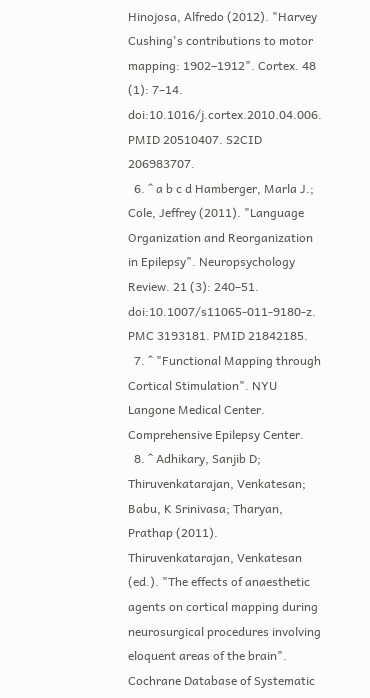Hinojosa, Alfredo (2012). "Harvey Cushing's contributions to motor mapping: 1902–1912". Cortex. 48 (1): 7–14. doi:10.1016/j.cortex.2010.04.006. PMID 20510407. S2CID 206983707.
  6. ^ a b c d Hamberger, Marla J.; Cole, Jeffrey (2011). "Language Organization and Reorganization in Epilepsy". Neuropsychology Review. 21 (3): 240–51. doi:10.1007/s11065-011-9180-z. PMC 3193181. PMID 21842185.
  7. ^ "Functional Mapping through Cortical Stimulation". NYU Langone Medical Center. Comprehensive Epilepsy Center.
  8. ^ Adhikary, Sanjib D; Thiruvenkatarajan, Venkatesan; Babu, K Srinivasa; Tharyan, Prathap (2011). Thiruvenkatarajan, Venkatesan (ed.). "The effects of anaesthetic agents on cortical mapping during neurosurgical procedures involving eloquent areas of the brain". Cochrane Database of Systematic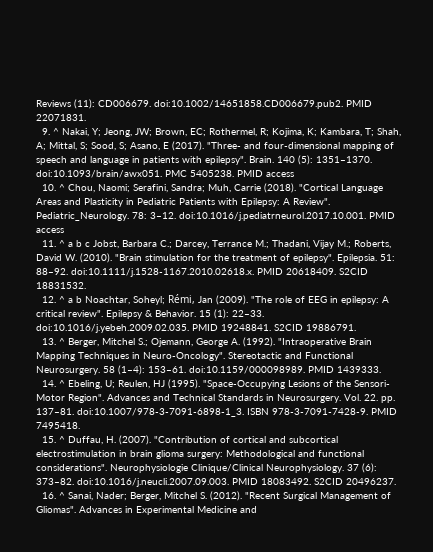Reviews (11): CD006679. doi:10.1002/14651858.CD006679.pub2. PMID 22071831.
  9. ^ Nakai, Y; Jeong, JW; Brown, EC; Rothermel, R; Kojima, K; Kambara, T; Shah, A; Mittal, S; Sood, S; Asano, E (2017). "Three- and four-dimensional mapping of speech and language in patients with epilepsy". Brain. 140 (5): 1351–1370. doi:10.1093/brain/awx051. PMC 5405238. PMID access
  10. ^ Chou, Naomi; Serafini, Sandra; Muh, Carrie (2018). "Cortical Language Areas and Plasticity in Pediatric Patients with Epilepsy: A Review". Pediatric_Neurology. 78: 3–12. doi:10.1016/j.pediatrneurol.2017.10.001. PMID access
  11. ^ a b c Jobst, Barbara C.; Darcey, Terrance M.; Thadani, Vijay M.; Roberts, David W. (2010). "Brain stimulation for the treatment of epilepsy". Epilepsia. 51: 88–92. doi:10.1111/j.1528-1167.2010.02618.x. PMID 20618409. S2CID 18831532.
  12. ^ a b Noachtar, Soheyl; Rémi, Jan (2009). "The role of EEG in epilepsy: A critical review". Epilepsy & Behavior. 15 (1): 22–33. doi:10.1016/j.yebeh.2009.02.035. PMID 19248841. S2CID 19886791.
  13. ^ Berger, Mitchel S.; Ojemann, George A. (1992). "Intraoperative Brain Mapping Techniques in Neuro-Oncology". Stereotactic and Functional Neurosurgery. 58 (1–4): 153–61. doi:10.1159/000098989. PMID 1439333.
  14. ^ Ebeling, U; Reulen, HJ (1995). "Space-Occupying Lesions of the Sensori-Motor Region". Advances and Technical Standards in Neurosurgery. Vol. 22. pp. 137–81. doi:10.1007/978-3-7091-6898-1_3. ISBN 978-3-7091-7428-9. PMID 7495418.
  15. ^ Duffau, H. (2007). "Contribution of cortical and subcortical electrostimulation in brain glioma surgery: Methodological and functional considerations". Neurophysiologie Clinique/Clinical Neurophysiology. 37 (6): 373–82. doi:10.1016/j.neucli.2007.09.003. PMID 18083492. S2CID 20496237.
  16. ^ Sanai, Nader; Berger, Mitchel S. (2012). "Recent Surgical Management of Gliomas". Advances in Experimental Medicine and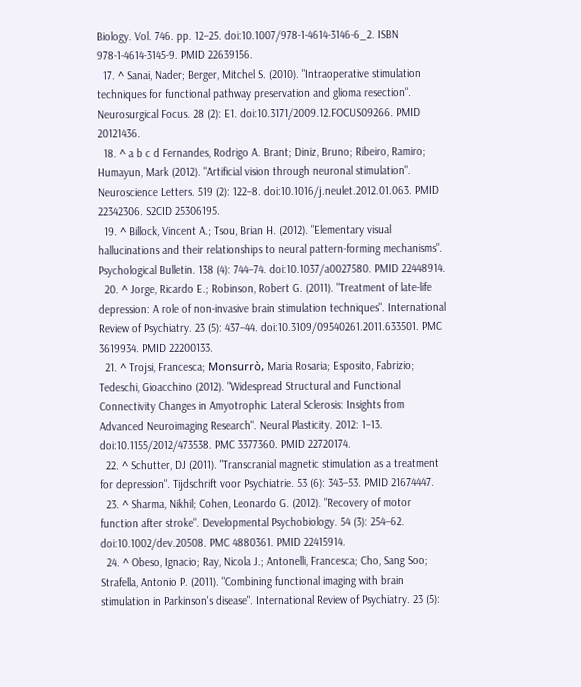Biology. Vol. 746. pp. 12–25. doi:10.1007/978-1-4614-3146-6_2. ISBN 978-1-4614-3145-9. PMID 22639156.
  17. ^ Sanai, Nader; Berger, Mitchel S. (2010). "Intraoperative stimulation techniques for functional pathway preservation and glioma resection". Neurosurgical Focus. 28 (2): E1. doi:10.3171/2009.12.FOCUS09266. PMID 20121436.
  18. ^ a b c d Fernandes, Rodrigo A. Brant; Diniz, Bruno; Ribeiro, Ramiro; Humayun, Mark (2012). "Artificial vision through neuronal stimulation". Neuroscience Letters. 519 (2): 122–8. doi:10.1016/j.neulet.2012.01.063. PMID 22342306. S2CID 25306195.
  19. ^ Billock, Vincent A.; Tsou, Brian H. (2012). "Elementary visual hallucinations and their relationships to neural pattern-forming mechanisms". Psychological Bulletin. 138 (4): 744–74. doi:10.1037/a0027580. PMID 22448914.
  20. ^ Jorge, Ricardo E.; Robinson, Robert G. (2011). "Treatment of late-life depression: A role of non-invasive brain stimulation techniques". International Review of Psychiatry. 23 (5): 437–44. doi:10.3109/09540261.2011.633501. PMC 3619934. PMID 22200133.
  21. ^ Trojsi, Francesca; Monsurrò, Maria Rosaria; Esposito, Fabrizio; Tedeschi, Gioacchino (2012). "Widespread Structural and Functional Connectivity Changes in Amyotrophic Lateral Sclerosis: Insights from Advanced Neuroimaging Research". Neural Plasticity. 2012: 1–13. doi:10.1155/2012/473538. PMC 3377360. PMID 22720174.
  22. ^ Schutter, DJ (2011). "Transcranial magnetic stimulation as a treatment for depression". Tijdschrift voor Psychiatrie. 53 (6): 343–53. PMID 21674447.
  23. ^ Sharma, Nikhil; Cohen, Leonardo G. (2012). "Recovery of motor function after stroke". Developmental Psychobiology. 54 (3): 254–62. doi:10.1002/dev.20508. PMC 4880361. PMID 22415914.
  24. ^ Obeso, Ignacio; Ray, Nicola J.; Antonelli, Francesca; Cho, Sang Soo; Strafella, Antonio P. (2011). "Combining functional imaging with brain stimulation in Parkinson's disease". International Review of Psychiatry. 23 (5):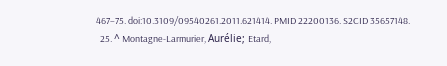467–75. doi:10.3109/09540261.2011.621414. PMID 22200136. S2CID 35657148.
  25. ^ Montagne-Larmurier, Aurélie; Etard,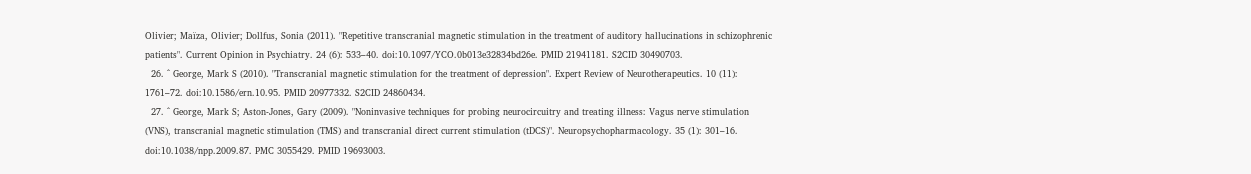Olivier; Maïza, Olivier; Dollfus, Sonia (2011). "Repetitive transcranial magnetic stimulation in the treatment of auditory hallucinations in schizophrenic patients". Current Opinion in Psychiatry. 24 (6): 533–40. doi:10.1097/YCO.0b013e32834bd26e. PMID 21941181. S2CID 30490703.
  26. ^ George, Mark S (2010). "Transcranial magnetic stimulation for the treatment of depression". Expert Review of Neurotherapeutics. 10 (11): 1761–72. doi:10.1586/ern.10.95. PMID 20977332. S2CID 24860434.
  27. ^ George, Mark S; Aston-Jones, Gary (2009). "Noninvasive techniques for probing neurocircuitry and treating illness: Vagus nerve stimulation (VNS), transcranial magnetic stimulation (TMS) and transcranial direct current stimulation (tDCS)". Neuropsychopharmacology. 35 (1): 301–16. doi:10.1038/npp.2009.87. PMC 3055429. PMID 19693003.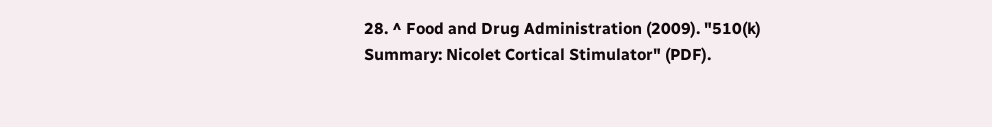28. ^ Food and Drug Administration (2009). "510(k) Summary: Nicolet Cortical Stimulator" (PDF).